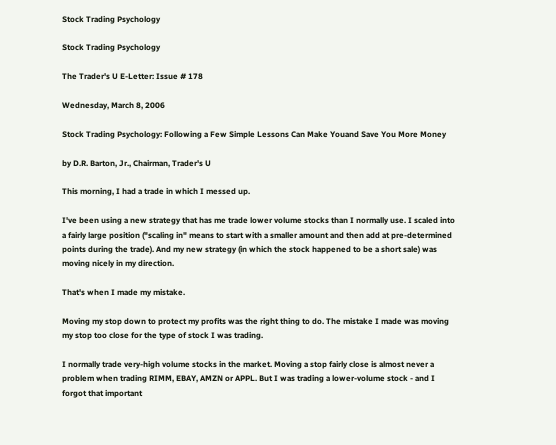Stock Trading Psychology

Stock Trading Psychology

The Trader's U E-Letter: Issue # 178

Wednesday, March 8, 2006

Stock Trading Psychology: Following a Few Simple Lessons Can Make Youand Save You More Money

by D.R. Barton, Jr., Chairman, Trader's U

This morning, I had a trade in which I messed up.

I've been using a new strategy that has me trade lower volume stocks than I normally use. I scaled into a fairly large position ("scaling in" means to start with a smaller amount and then add at pre-determined points during the trade). And my new strategy (in which the stock happened to be a short sale) was moving nicely in my direction.

That's when I made my mistake.

Moving my stop down to protect my profits was the right thing to do. The mistake I made was moving my stop too close for the type of stock I was trading.

I normally trade very-high volume stocks in the market. Moving a stop fairly close is almost never a problem when trading RIMM, EBAY, AMZN or APPL. But I was trading a lower-volume stock - and I forgot that important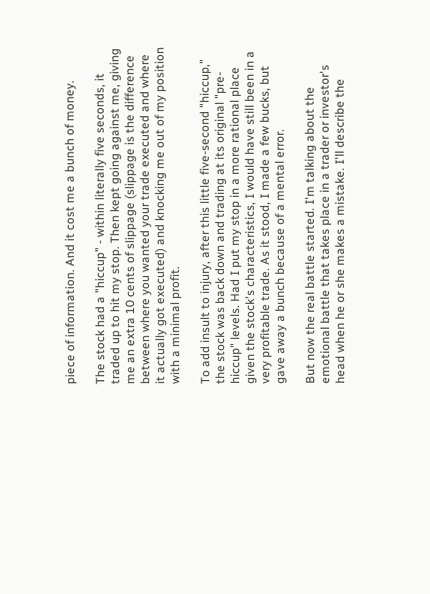piece of information. And it cost me a bunch of money.

The stock had a "hiccup" - within literally five seconds, it traded up to hit my stop. Then kept going against me, giving me an extra 10 cents of slippage (slippage is the difference between where you wanted your trade executed and where it actually got executed) and knocking me out of my position with a minimal profit.

To add insult to injury, after this little five-second "hiccup," the stock was back down and trading at its original "pre-hiccup" levels. Had I put my stop in a more rational place given the stock's characteristics, I would have still been in a very profitable trade. As it stood, I made a few bucks, but gave away a bunch because of a mental error.

But now the real battle started. I'm talking about the emotional battle that takes place in a trader or investor's head when he or she makes a mistake. I'll describe the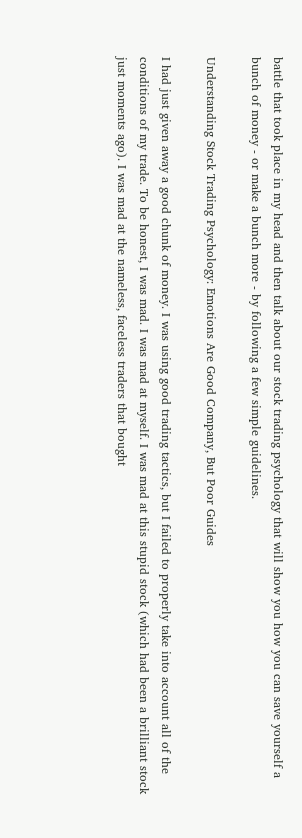battle that took place in my head and then talk about our stock trading psychology that will show you how you can save yourself a bunch of money - or make a bunch more - by following a few simple guidelines.

Understanding Stock Trading Psychology: Emotions Are Good Company, But Poor Guides

I had just given away a good chunk of money. I was using good trading tactics, but I failed to properly take into account all of the conditions of my trade. To be honest, I was mad. I was mad at myself. I was mad at this stupid stock (which had been a brilliant stock just moments ago). I was mad at the nameless, faceless traders that bought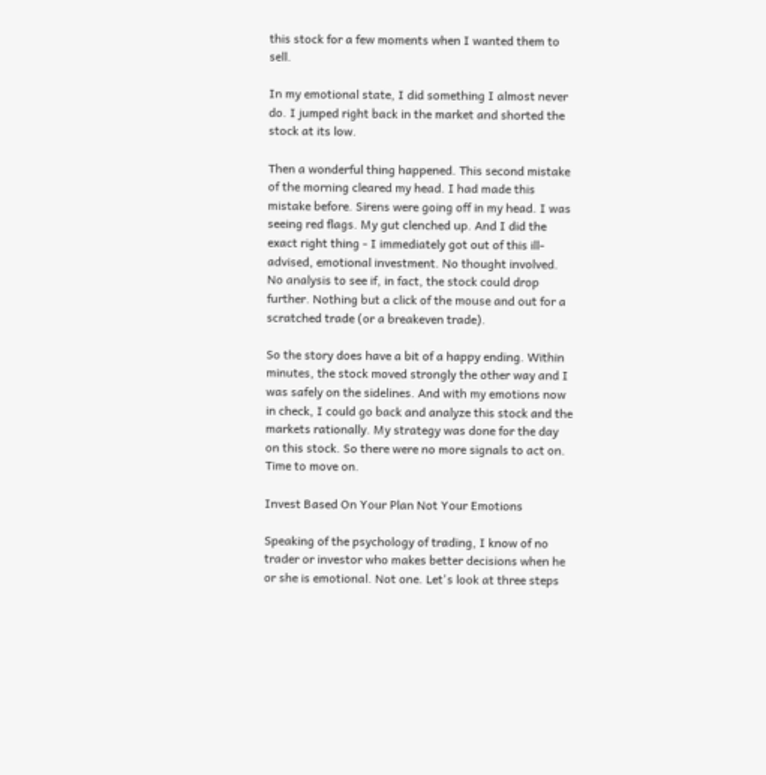this stock for a few moments when I wanted them to sell.

In my emotional state, I did something I almost never do. I jumped right back in the market and shorted the stock at its low.

Then a wonderful thing happened. This second mistake of the morning cleared my head. I had made this mistake before. Sirens were going off in my head. I was seeing red flags. My gut clenched up. And I did the exact right thing - I immediately got out of this ill-advised, emotional investment. No thought involved. No analysis to see if, in fact, the stock could drop further. Nothing but a click of the mouse and out for a scratched trade (or a breakeven trade).

So the story does have a bit of a happy ending. Within minutes, the stock moved strongly the other way and I was safely on the sidelines. And with my emotions now in check, I could go back and analyze this stock and the markets rationally. My strategy was done for the day on this stock. So there were no more signals to act on. Time to move on.

Invest Based On Your Plan Not Your Emotions

Speaking of the psychology of trading, I know of no trader or investor who makes better decisions when he or she is emotional. Not one. Let's look at three steps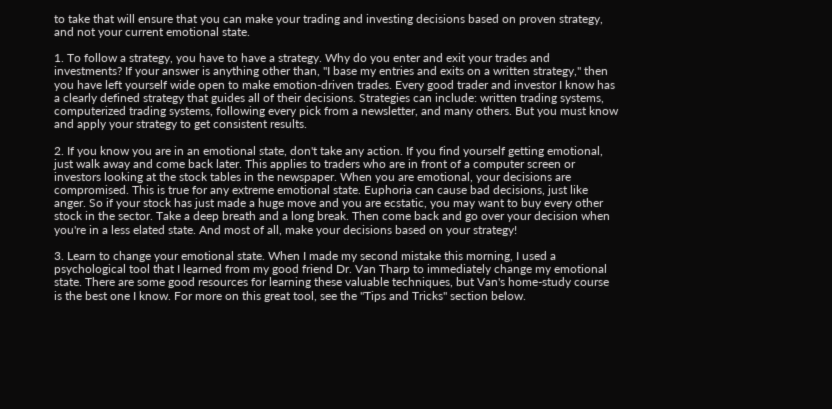to take that will ensure that you can make your trading and investing decisions based on proven strategy, and not your current emotional state.

1. To follow a strategy, you have to have a strategy. Why do you enter and exit your trades and investments? If your answer is anything other than, "I base my entries and exits on a written strategy," then you have left yourself wide open to make emotion-driven trades. Every good trader and investor I know has a clearly defined strategy that guides all of their decisions. Strategies can include: written trading systems, computerized trading systems, following every pick from a newsletter, and many others. But you must know and apply your strategy to get consistent results.

2. If you know you are in an emotional state, don't take any action. If you find yourself getting emotional, just walk away and come back later. This applies to traders who are in front of a computer screen or investors looking at the stock tables in the newspaper. When you are emotional, your decisions are compromised. This is true for any extreme emotional state. Euphoria can cause bad decisions, just like anger. So if your stock has just made a huge move and you are ecstatic, you may want to buy every other stock in the sector. Take a deep breath and a long break. Then come back and go over your decision when you're in a less elated state. And most of all, make your decisions based on your strategy!

3. Learn to change your emotional state. When I made my second mistake this morning, I used a psychological tool that I learned from my good friend Dr. Van Tharp to immediately change my emotional state. There are some good resources for learning these valuable techniques, but Van's home-study course is the best one I know. For more on this great tool, see the "Tips and Tricks" section below.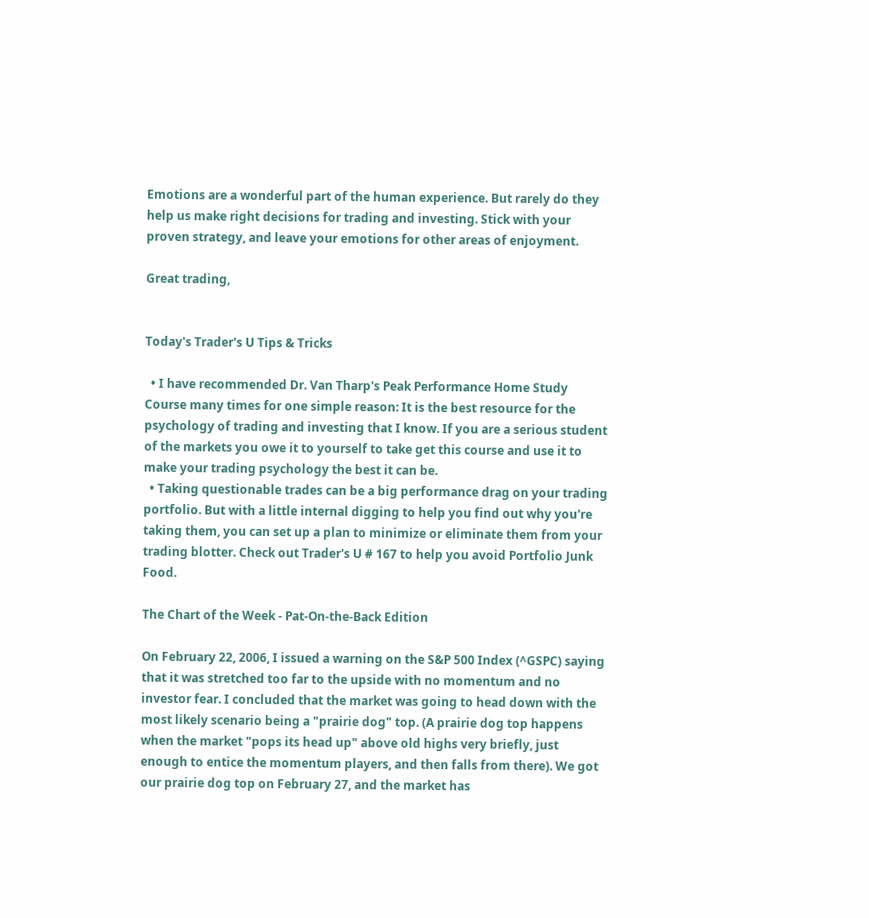Emotions are a wonderful part of the human experience. But rarely do they help us make right decisions for trading and investing. Stick with your proven strategy, and leave your emotions for other areas of enjoyment.

Great trading,


Today's Trader's U Tips & Tricks

  • I have recommended Dr. Van Tharp's Peak Performance Home Study Course many times for one simple reason: It is the best resource for the psychology of trading and investing that I know. If you are a serious student of the markets you owe it to yourself to take get this course and use it to make your trading psychology the best it can be.
  • Taking questionable trades can be a big performance drag on your trading portfolio. But with a little internal digging to help you find out why you're taking them, you can set up a plan to minimize or eliminate them from your trading blotter. Check out Trader's U # 167 to help you avoid Portfolio Junk Food.

The Chart of the Week - Pat-On-the-Back Edition

On February 22, 2006, I issued a warning on the S&P 500 Index (^GSPC) saying that it was stretched too far to the upside with no momentum and no investor fear. I concluded that the market was going to head down with the most likely scenario being a "prairie dog" top. (A prairie dog top happens when the market "pops its head up" above old highs very briefly, just enough to entice the momentum players, and then falls from there). We got our prairie dog top on February 27, and the market has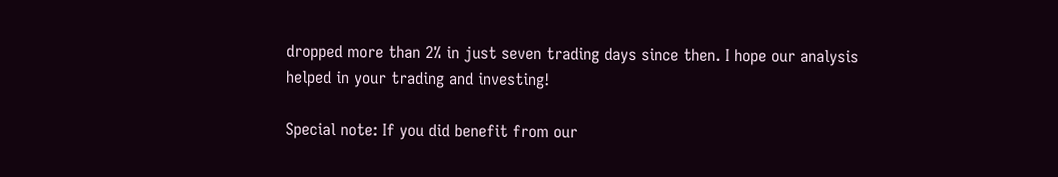dropped more than 2% in just seven trading days since then. I hope our analysis helped in your trading and investing!

Special note: If you did benefit from our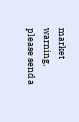market warning, please send a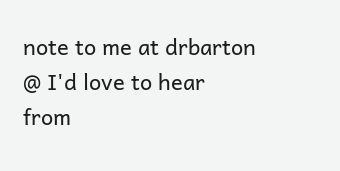note to me at drbarton @ I'd love to hear from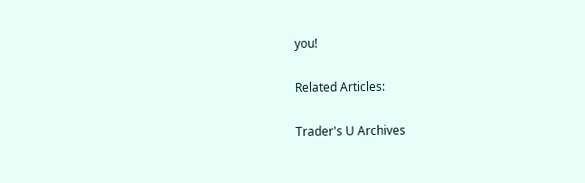you!

Related Articles:

Trader's U Archives